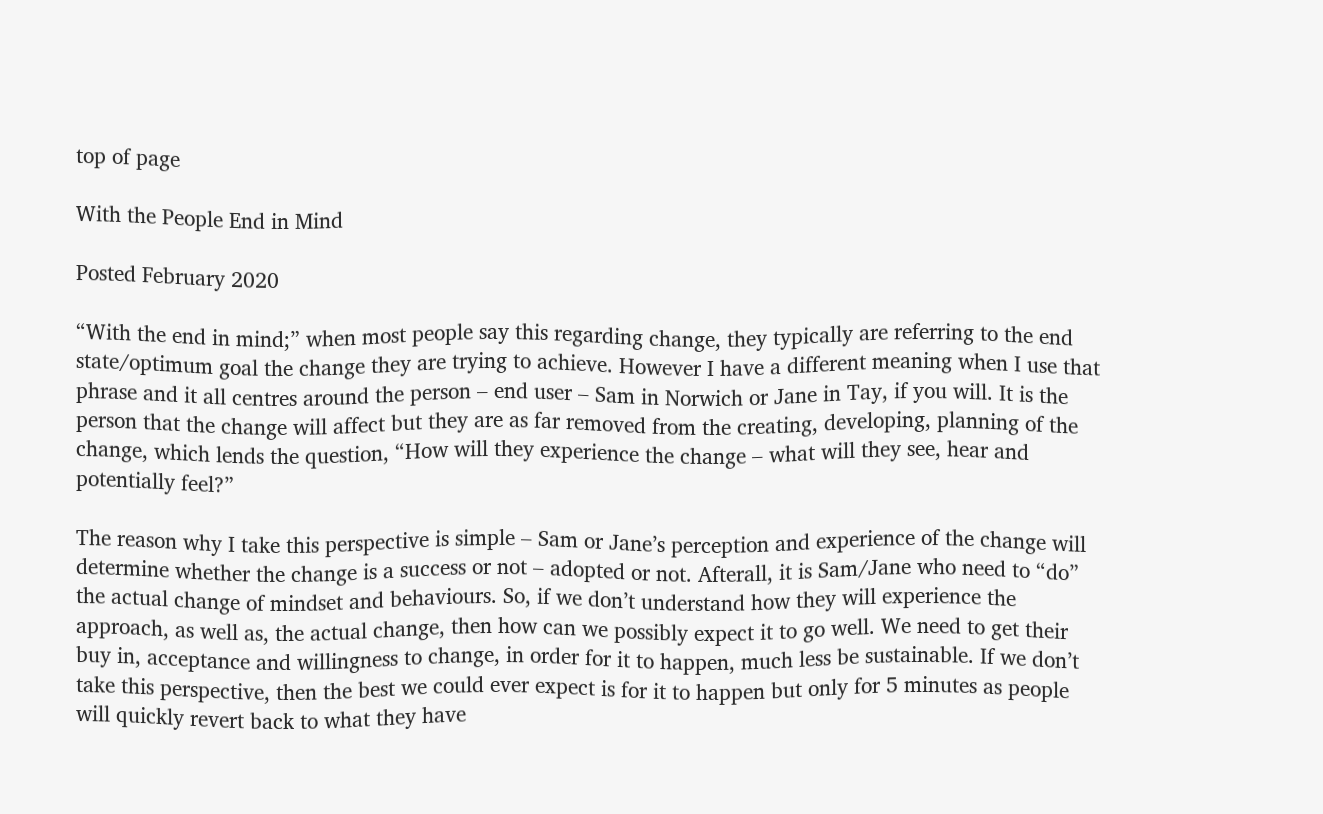top of page

With the People End in Mind

Posted February 2020

“With the end in mind;” when most people say this regarding change, they typically are referring to the end state/optimum goal the change they are trying to achieve. However I have a different meaning when I use that phrase and it all centres around the person – end user – Sam in Norwich or Jane in Tay, if you will. It is the person that the change will affect but they are as far removed from the creating, developing, planning of the change, which lends the question, “How will they experience the change – what will they see, hear and potentially feel?”

The reason why I take this perspective is simple – Sam or Jane’s perception and experience of the change will determine whether the change is a success or not – adopted or not. Afterall, it is Sam/Jane who need to “do” the actual change of mindset and behaviours. So, if we don’t understand how they will experience the approach, as well as, the actual change, then how can we possibly expect it to go well. We need to get their buy in, acceptance and willingness to change, in order for it to happen, much less be sustainable. If we don’t take this perspective, then the best we could ever expect is for it to happen but only for 5 minutes as people will quickly revert back to what they have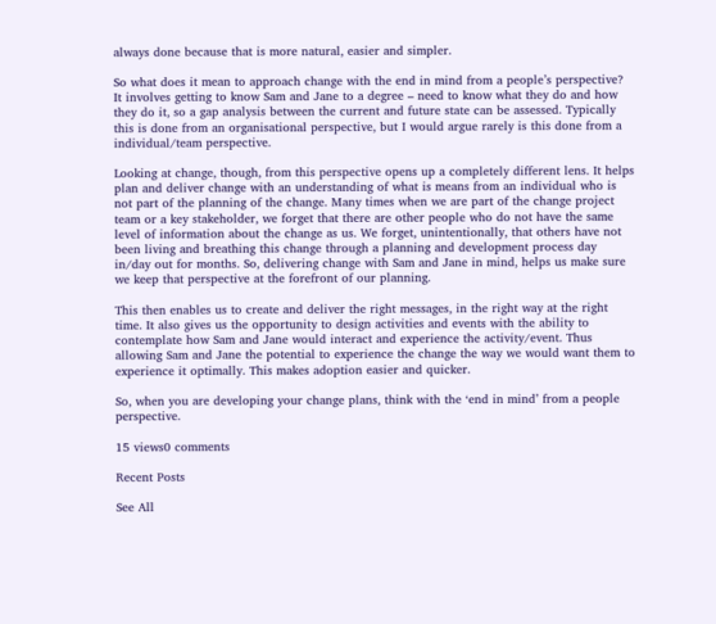always done because that is more natural, easier and simpler.

So what does it mean to approach change with the end in mind from a people’s perspective? It involves getting to know Sam and Jane to a degree – need to know what they do and how they do it, so a gap analysis between the current and future state can be assessed. Typically this is done from an organisational perspective, but I would argue rarely is this done from a individual/team perspective.

Looking at change, though, from this perspective opens up a completely different lens. It helps plan and deliver change with an understanding of what is means from an individual who is not part of the planning of the change. Many times when we are part of the change project team or a key stakeholder, we forget that there are other people who do not have the same level of information about the change as us. We forget, unintentionally, that others have not been living and breathing this change through a planning and development process day in/day out for months. So, delivering change with Sam and Jane in mind, helps us make sure we keep that perspective at the forefront of our planning.

This then enables us to create and deliver the right messages, in the right way at the right time. It also gives us the opportunity to design activities and events with the ability to contemplate how Sam and Jane would interact and experience the activity/event. Thus allowing Sam and Jane the potential to experience the change the way we would want them to experience it optimally. This makes adoption easier and quicker.

So, when you are developing your change plans, think with the ‘end in mind’ from a people perspective.

15 views0 comments

Recent Posts

See All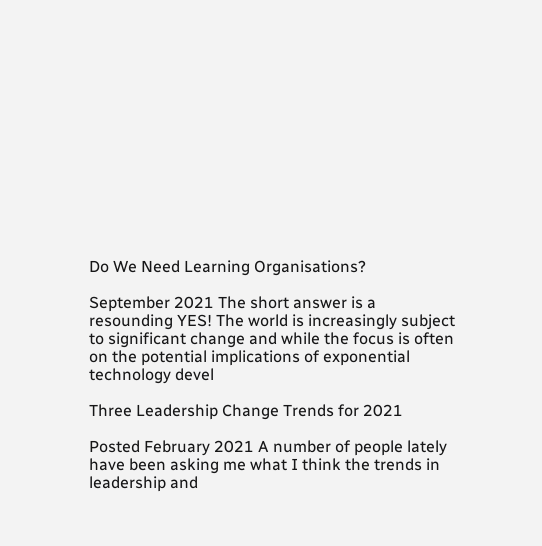Do We Need Learning Organisations?

September 2021 The short answer is a resounding YES! The world is increasingly subject to significant change and while the focus is often on the potential implications of exponential technology devel

Three Leadership Change Trends for 2021

Posted February 2021 A number of people lately have been asking me what I think the trends in leadership and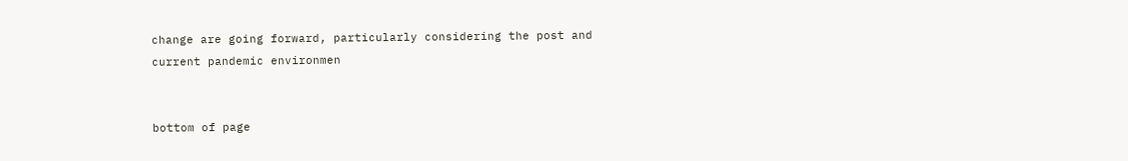change are going forward, particularly considering the post and current pandemic environmen


bottom of page